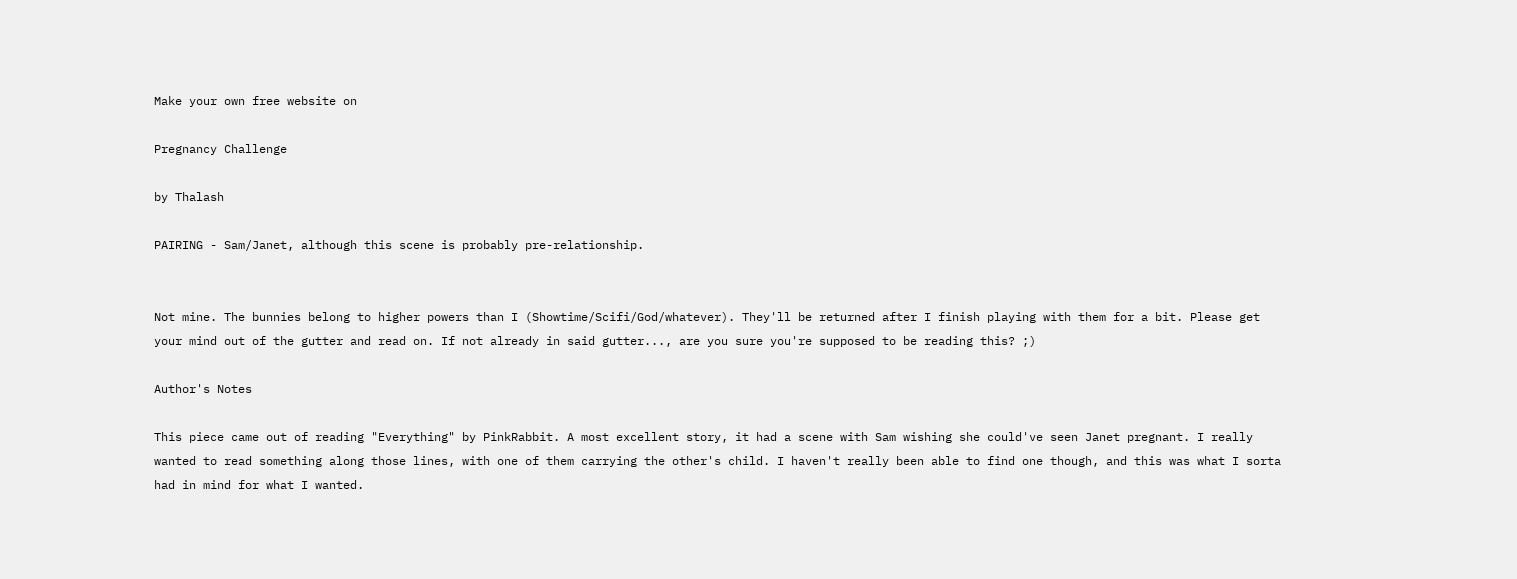Make your own free website on

Pregnancy Challenge

by Thalash

PAIRING - Sam/Janet, although this scene is probably pre-relationship.


Not mine. The bunnies belong to higher powers than I (Showtime/Scifi/God/whatever). They'll be returned after I finish playing with them for a bit. Please get your mind out of the gutter and read on. If not already in said gutter..., are you sure you're supposed to be reading this? ;)

Author's Notes

This piece came out of reading "Everything" by PinkRabbit. A most excellent story, it had a scene with Sam wishing she could've seen Janet pregnant. I really wanted to read something along those lines, with one of them carrying the other's child. I haven't really been able to find one though, and this was what I sorta had in mind for what I wanted.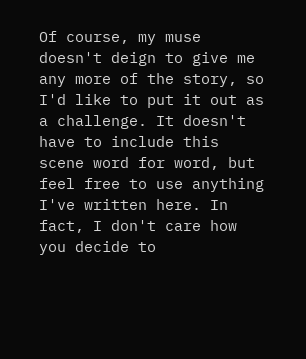Of course, my muse doesn't deign to give me any more of the story, so I'd like to put it out as a challenge. It doesn't have to include this scene word for word, but feel free to use anything I've written here. In fact, I don't care how you decide to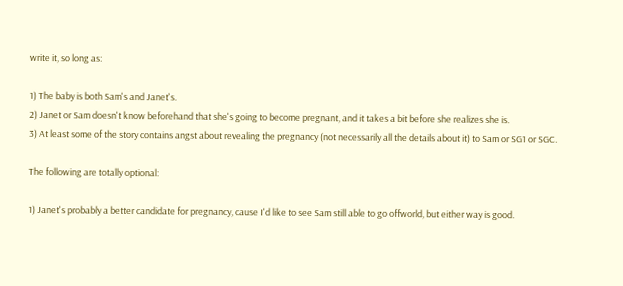write it, so long as:

1) The baby is both Sam's and Janet's.
2) Janet or Sam doesn't know beforehand that she's going to become pregnant, and it takes a bit before she realizes she is.
3) At least some of the story contains angst about revealing the pregnancy (not necessarily all the details about it) to Sam or SG1 or SGC.

The following are totally optional:

1) Janet's probably a better candidate for pregnancy, cause I'd like to see Sam still able to go offworld, but either way is good.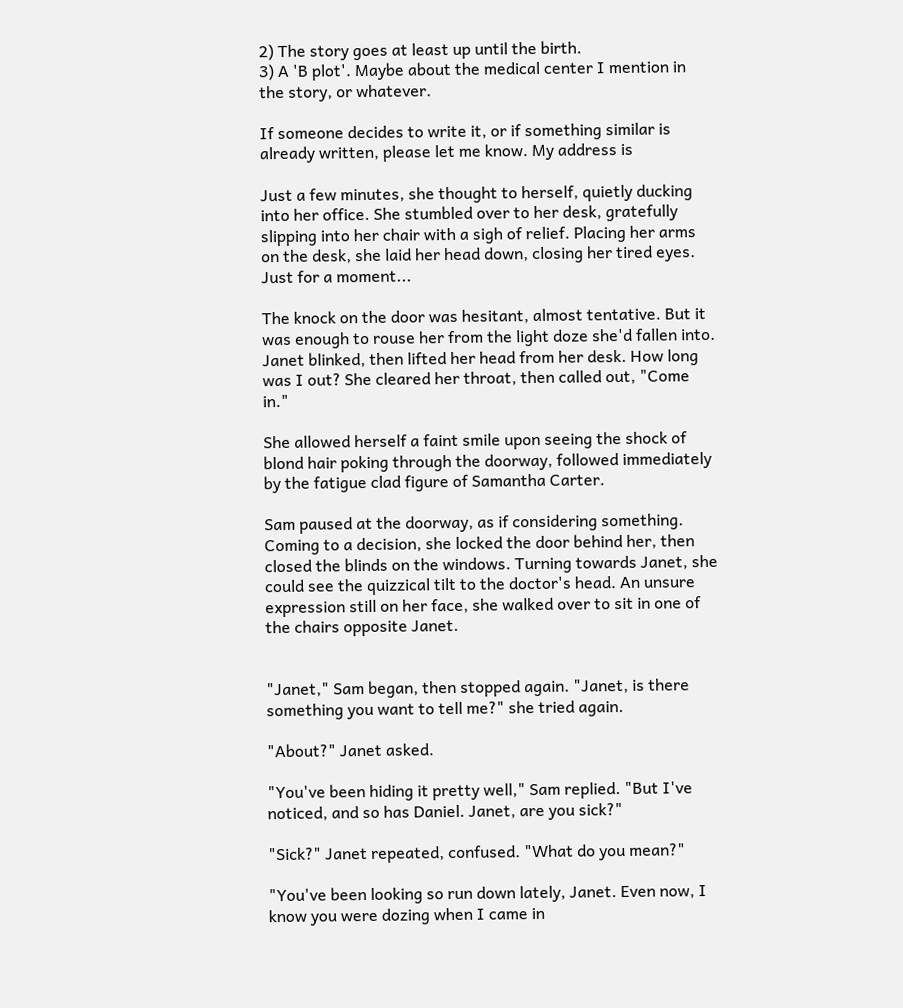2) The story goes at least up until the birth.
3) A 'B plot'. Maybe about the medical center I mention in the story, or whatever.

If someone decides to write it, or if something similar is already written, please let me know. My address is

Just a few minutes, she thought to herself, quietly ducking into her office. She stumbled over to her desk, gratefully slipping into her chair with a sigh of relief. Placing her arms on the desk, she laid her head down, closing her tired eyes. Just for a moment...

The knock on the door was hesitant, almost tentative. But it was enough to rouse her from the light doze she'd fallen into. Janet blinked, then lifted her head from her desk. How long was I out? She cleared her throat, then called out, "Come in."

She allowed herself a faint smile upon seeing the shock of blond hair poking through the doorway, followed immediately by the fatigue clad figure of Samantha Carter.

Sam paused at the doorway, as if considering something. Coming to a decision, she locked the door behind her, then closed the blinds on the windows. Turning towards Janet, she could see the quizzical tilt to the doctor's head. An unsure expression still on her face, she walked over to sit in one of the chairs opposite Janet.


"Janet," Sam began, then stopped again. "Janet, is there something you want to tell me?" she tried again.

"About?" Janet asked.

"You've been hiding it pretty well," Sam replied. "But I've noticed, and so has Daniel. Janet, are you sick?"

"Sick?" Janet repeated, confused. "What do you mean?"

"You've been looking so run down lately, Janet. Even now, I know you were dozing when I came in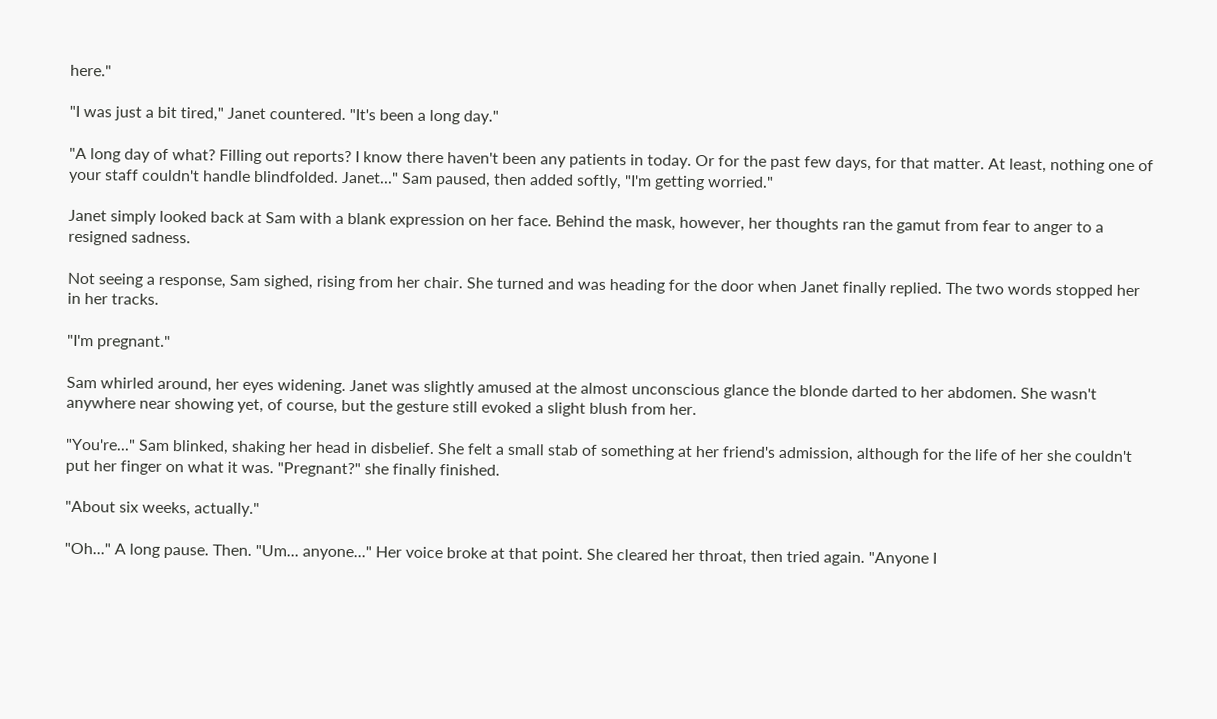here."

"I was just a bit tired," Janet countered. "It's been a long day."

"A long day of what? Filling out reports? I know there haven't been any patients in today. Or for the past few days, for that matter. At least, nothing one of your staff couldn't handle blindfolded. Janet..." Sam paused, then added softly, "I'm getting worried."

Janet simply looked back at Sam with a blank expression on her face. Behind the mask, however, her thoughts ran the gamut from fear to anger to a resigned sadness.

Not seeing a response, Sam sighed, rising from her chair. She turned and was heading for the door when Janet finally replied. The two words stopped her in her tracks.

"I'm pregnant."

Sam whirled around, her eyes widening. Janet was slightly amused at the almost unconscious glance the blonde darted to her abdomen. She wasn't anywhere near showing yet, of course, but the gesture still evoked a slight blush from her.

"You're..." Sam blinked, shaking her head in disbelief. She felt a small stab of something at her friend's admission, although for the life of her she couldn't put her finger on what it was. "Pregnant?" she finally finished.

"About six weeks, actually."

"Oh..." A long pause. Then. "Um... anyone..." Her voice broke at that point. She cleared her throat, then tried again. "Anyone I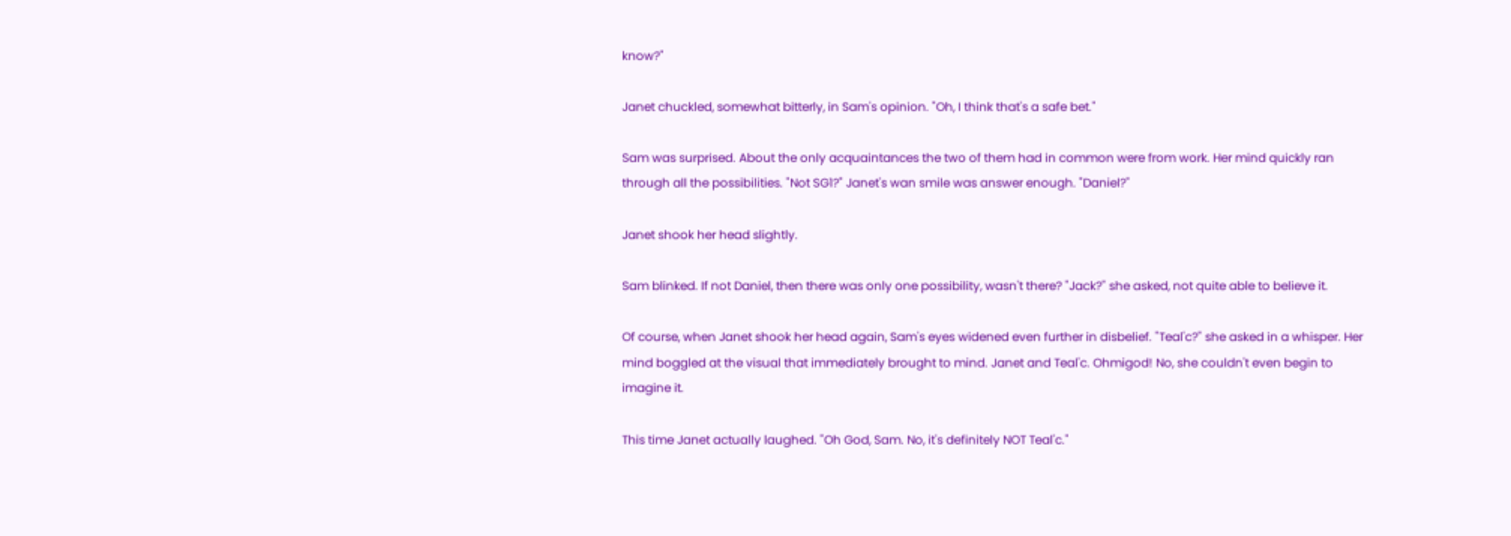know?"

Janet chuckled, somewhat bitterly, in Sam's opinion. "Oh, I think that's a safe bet."

Sam was surprised. About the only acquaintances the two of them had in common were from work. Her mind quickly ran through all the possibilities. "Not SG1?" Janet's wan smile was answer enough. "Daniel?"

Janet shook her head slightly.

Sam blinked. If not Daniel, then there was only one possibility, wasn't there? "Jack?" she asked, not quite able to believe it.

Of course, when Janet shook her head again, Sam's eyes widened even further in disbelief. "Teal'c?" she asked in a whisper. Her mind boggled at the visual that immediately brought to mind. Janet and Teal'c. Ohmigod! No, she couldn't even begin to imagine it.

This time Janet actually laughed. "Oh God, Sam. No, it's definitely NOT Teal'c."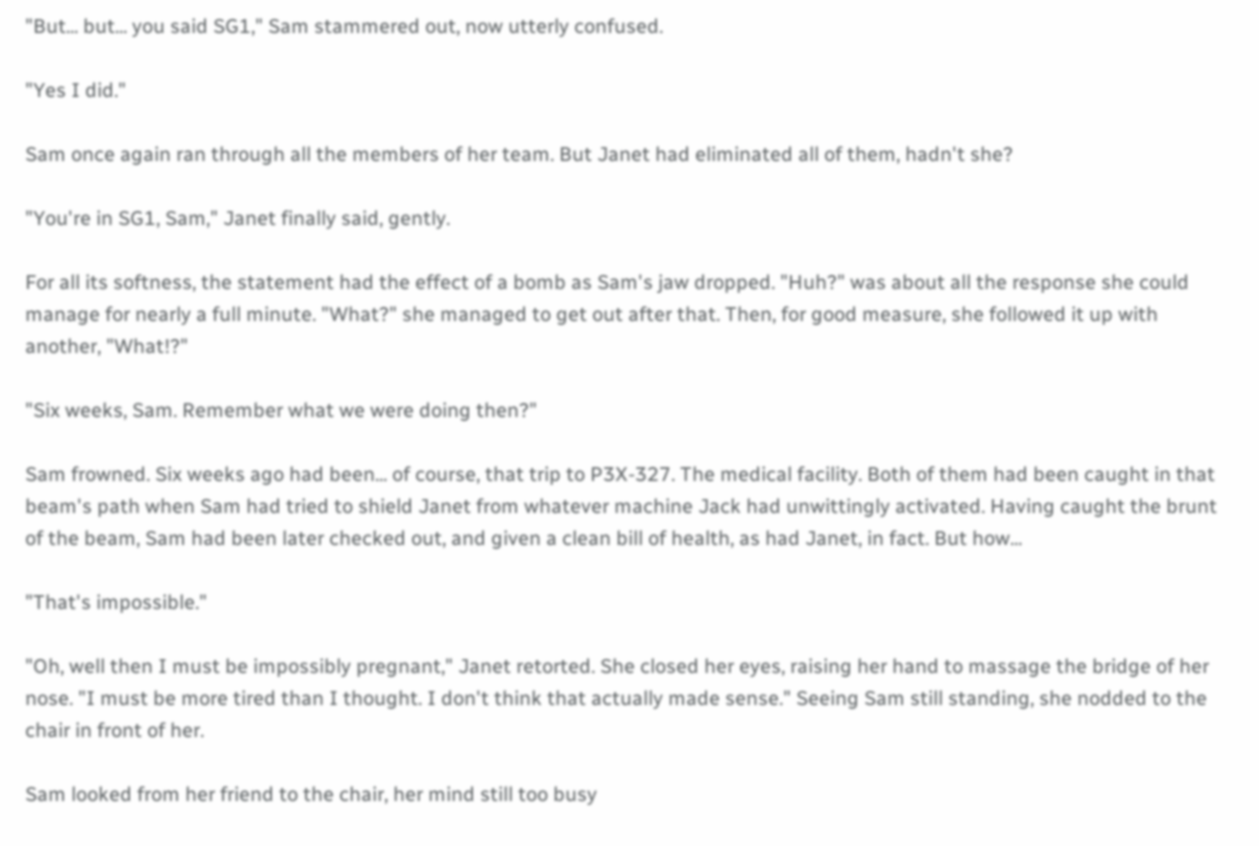"But... but... you said SG1," Sam stammered out, now utterly confused.

"Yes I did."

Sam once again ran through all the members of her team. But Janet had eliminated all of them, hadn't she?

"You're in SG1, Sam," Janet finally said, gently.

For all its softness, the statement had the effect of a bomb as Sam's jaw dropped. "Huh?" was about all the response she could manage for nearly a full minute. "What?" she managed to get out after that. Then, for good measure, she followed it up with another, "What!?"

"Six weeks, Sam. Remember what we were doing then?"

Sam frowned. Six weeks ago had been... of course, that trip to P3X-327. The medical facility. Both of them had been caught in that beam's path when Sam had tried to shield Janet from whatever machine Jack had unwittingly activated. Having caught the brunt of the beam, Sam had been later checked out, and given a clean bill of health, as had Janet, in fact. But how...

"That's impossible."

"Oh, well then I must be impossibly pregnant," Janet retorted. She closed her eyes, raising her hand to massage the bridge of her nose. "I must be more tired than I thought. I don't think that actually made sense." Seeing Sam still standing, she nodded to the chair in front of her.

Sam looked from her friend to the chair, her mind still too busy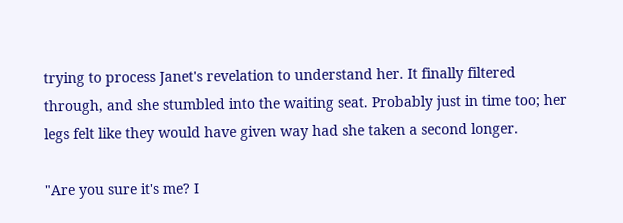trying to process Janet's revelation to understand her. It finally filtered through, and she stumbled into the waiting seat. Probably just in time too; her legs felt like they would have given way had she taken a second longer.

"Are you sure it's me? I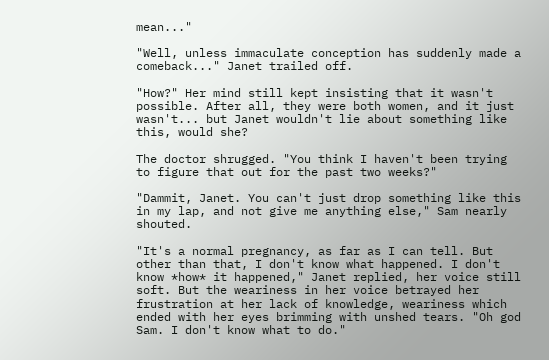mean..."

"Well, unless immaculate conception has suddenly made a comeback..." Janet trailed off.

"How?" Her mind still kept insisting that it wasn't possible. After all, they were both women, and it just wasn't... but Janet wouldn't lie about something like this, would she?

The doctor shrugged. "You think I haven't been trying to figure that out for the past two weeks?"

"Dammit, Janet. You can't just drop something like this in my lap, and not give me anything else," Sam nearly shouted.

"It's a normal pregnancy, as far as I can tell. But other than that, I don't know what happened. I don't know *how* it happened," Janet replied, her voice still soft. But the weariness in her voice betrayed her frustration at her lack of knowledge, weariness which ended with her eyes brimming with unshed tears. "Oh god Sam. I don't know what to do."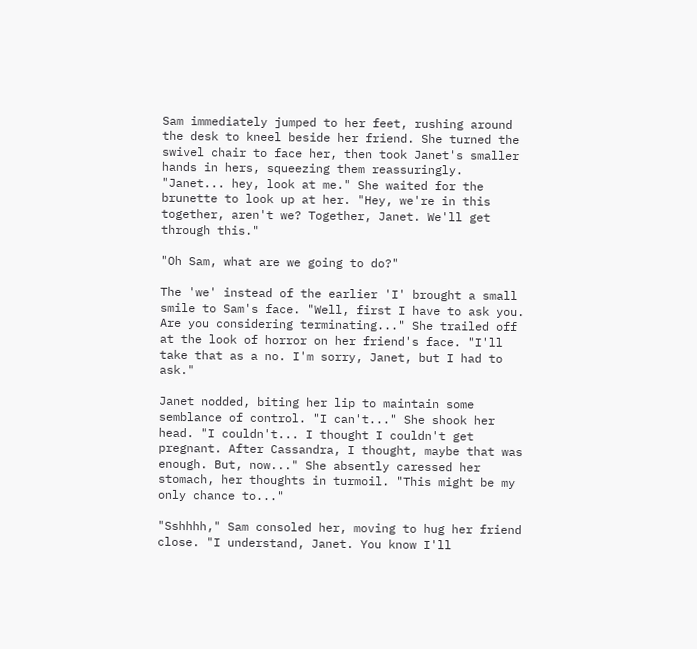Sam immediately jumped to her feet, rushing around the desk to kneel beside her friend. She turned the swivel chair to face her, then took Janet's smaller hands in hers, squeezing them reassuringly. "Janet... hey, look at me." She waited for the brunette to look up at her. "Hey, we're in this together, aren't we? Together, Janet. We'll get through this."

"Oh Sam, what are we going to do?"

The 'we' instead of the earlier 'I' brought a small smile to Sam's face. "Well, first I have to ask you. Are you considering terminating..." She trailed off at the look of horror on her friend's face. "I'll take that as a no. I'm sorry, Janet, but I had to ask."

Janet nodded, biting her lip to maintain some semblance of control. "I can't..." She shook her head. "I couldn't... I thought I couldn't get pregnant. After Cassandra, I thought, maybe that was enough. But, now..." She absently caressed her stomach, her thoughts in turmoil. "This might be my only chance to..."

"Sshhhh," Sam consoled her, moving to hug her friend close. "I understand, Janet. You know I'll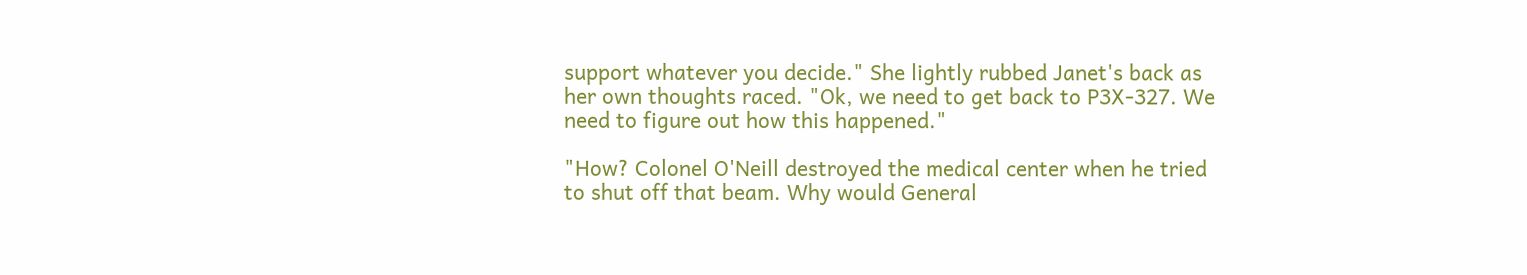support whatever you decide." She lightly rubbed Janet's back as her own thoughts raced. "Ok, we need to get back to P3X-327. We need to figure out how this happened."

"How? Colonel O'Neill destroyed the medical center when he tried to shut off that beam. Why would General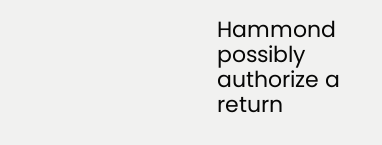Hammond possibly authorize a return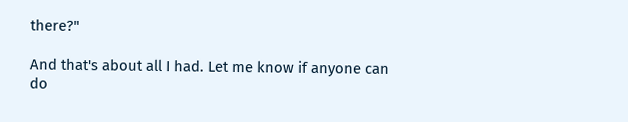there?"

And that's about all I had. Let me know if anyone can do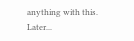anything with this. Later...